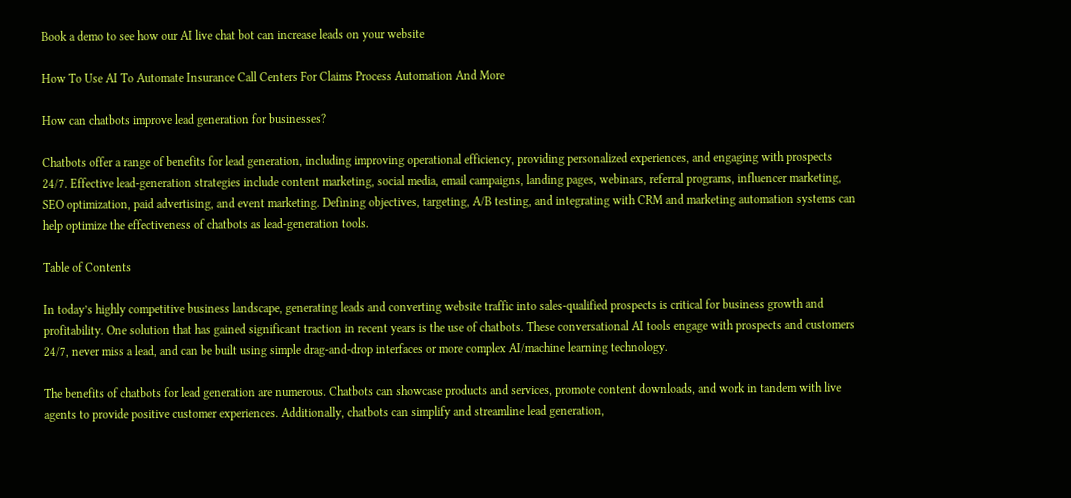Book a demo to see how our AI live chat bot can increase leads on your website

How To Use AI To Automate Insurance Call Centers For Claims Process Automation And More

How can chatbots improve lead generation for businesses?

Chatbots offer a range of benefits for lead generation, including improving operational efficiency, providing personalized experiences, and engaging with prospects 24/7. Effective lead-generation strategies include content marketing, social media, email campaigns, landing pages, webinars, referral programs, influencer marketing, SEO optimization, paid advertising, and event marketing. Defining objectives, targeting, A/B testing, and integrating with CRM and marketing automation systems can help optimize the effectiveness of chatbots as lead-generation tools.

Table of Contents

In today’s highly competitive business landscape, generating leads and converting website traffic into sales-qualified prospects is critical for business growth and profitability. One solution that has gained significant traction in recent years is the use of chatbots. These conversational AI tools engage with prospects and customers 24/7, never miss a lead, and can be built using simple drag-and-drop interfaces or more complex AI/machine learning technology.

The benefits of chatbots for lead generation are numerous. Chatbots can showcase products and services, promote content downloads, and work in tandem with live agents to provide positive customer experiences. Additionally, chatbots can simplify and streamline lead generation,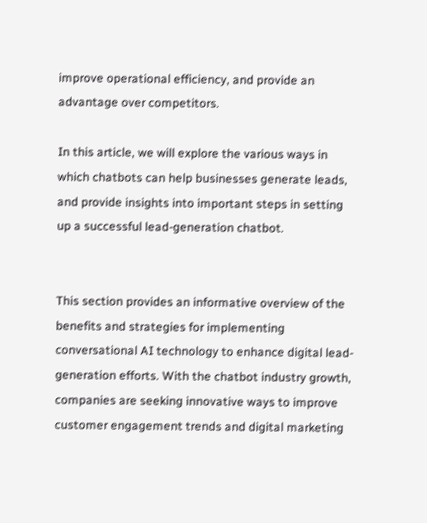improve operational efficiency, and provide an advantage over competitors.

In this article, we will explore the various ways in which chatbots can help businesses generate leads, and provide insights into important steps in setting up a successful lead-generation chatbot.


This section provides an informative overview of the benefits and strategies for implementing conversational AI technology to enhance digital lead-generation efforts. With the chatbot industry growth, companies are seeking innovative ways to improve customer engagement trends and digital marketing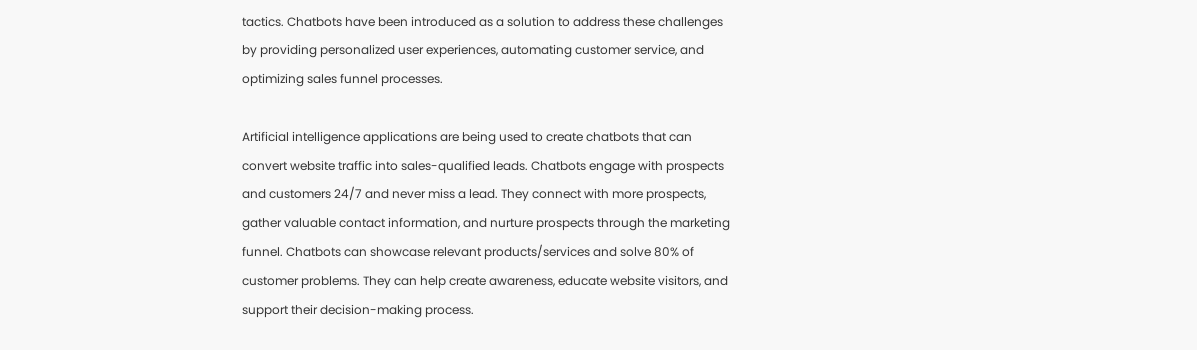tactics. Chatbots have been introduced as a solution to address these challenges by providing personalized user experiences, automating customer service, and optimizing sales funnel processes.

Artificial intelligence applications are being used to create chatbots that can convert website traffic into sales-qualified leads. Chatbots engage with prospects and customers 24/7 and never miss a lead. They connect with more prospects, gather valuable contact information, and nurture prospects through the marketing funnel. Chatbots can showcase relevant products/services and solve 80% of customer problems. They can help create awareness, educate website visitors, and support their decision-making process.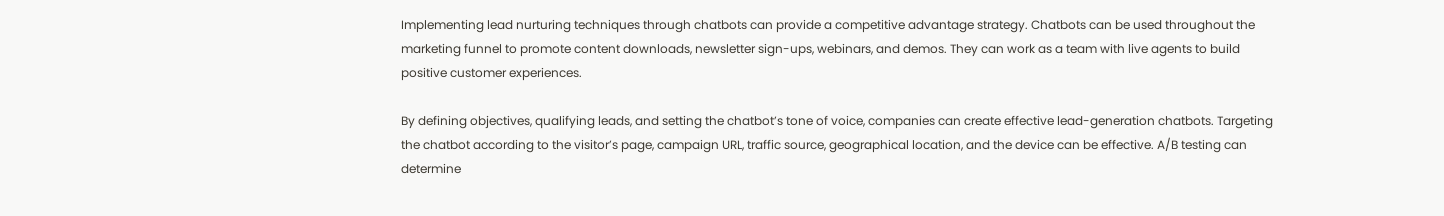Implementing lead nurturing techniques through chatbots can provide a competitive advantage strategy. Chatbots can be used throughout the marketing funnel to promote content downloads, newsletter sign-ups, webinars, and demos. They can work as a team with live agents to build positive customer experiences.

By defining objectives, qualifying leads, and setting the chatbot’s tone of voice, companies can create effective lead-generation chatbots. Targeting the chatbot according to the visitor’s page, campaign URL, traffic source, geographical location, and the device can be effective. A/B testing can determine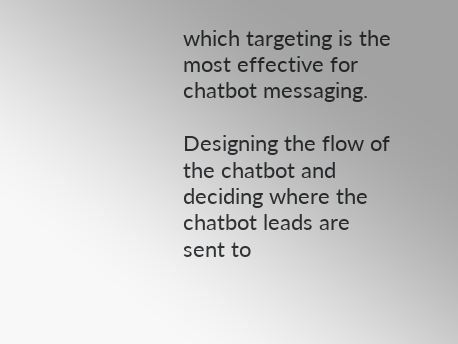which targeting is the most effective for chatbot messaging.

Designing the flow of the chatbot and deciding where the chatbot leads are sent to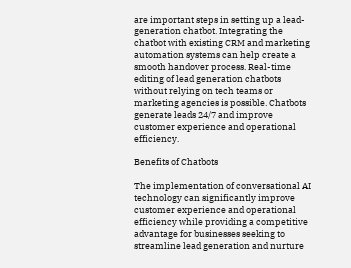are important steps in setting up a lead-generation chatbot. Integrating the chatbot with existing CRM and marketing automation systems can help create a smooth handover process. Real-time editing of lead generation chatbots without relying on tech teams or marketing agencies is possible. Chatbots generate leads 24/7 and improve customer experience and operational efficiency.

Benefits of Chatbots

The implementation of conversational AI technology can significantly improve customer experience and operational efficiency while providing a competitive advantage for businesses seeking to streamline lead generation and nurture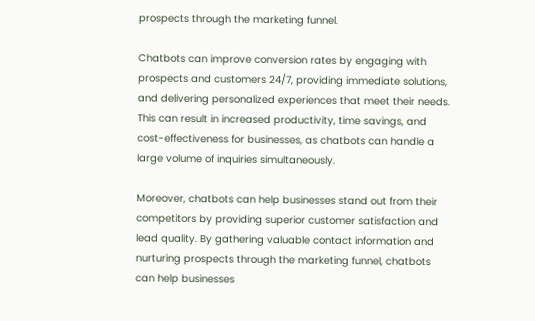prospects through the marketing funnel.

Chatbots can improve conversion rates by engaging with prospects and customers 24/7, providing immediate solutions, and delivering personalized experiences that meet their needs. This can result in increased productivity, time savings, and cost-effectiveness for businesses, as chatbots can handle a large volume of inquiries simultaneously.

Moreover, chatbots can help businesses stand out from their competitors by providing superior customer satisfaction and lead quality. By gathering valuable contact information and nurturing prospects through the marketing funnel, chatbots can help businesses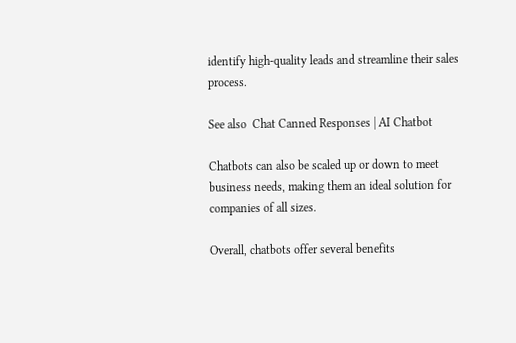identify high-quality leads and streamline their sales process.

See also  Chat Canned Responses | AI Chatbot

Chatbots can also be scaled up or down to meet business needs, making them an ideal solution for companies of all sizes.

Overall, chatbots offer several benefits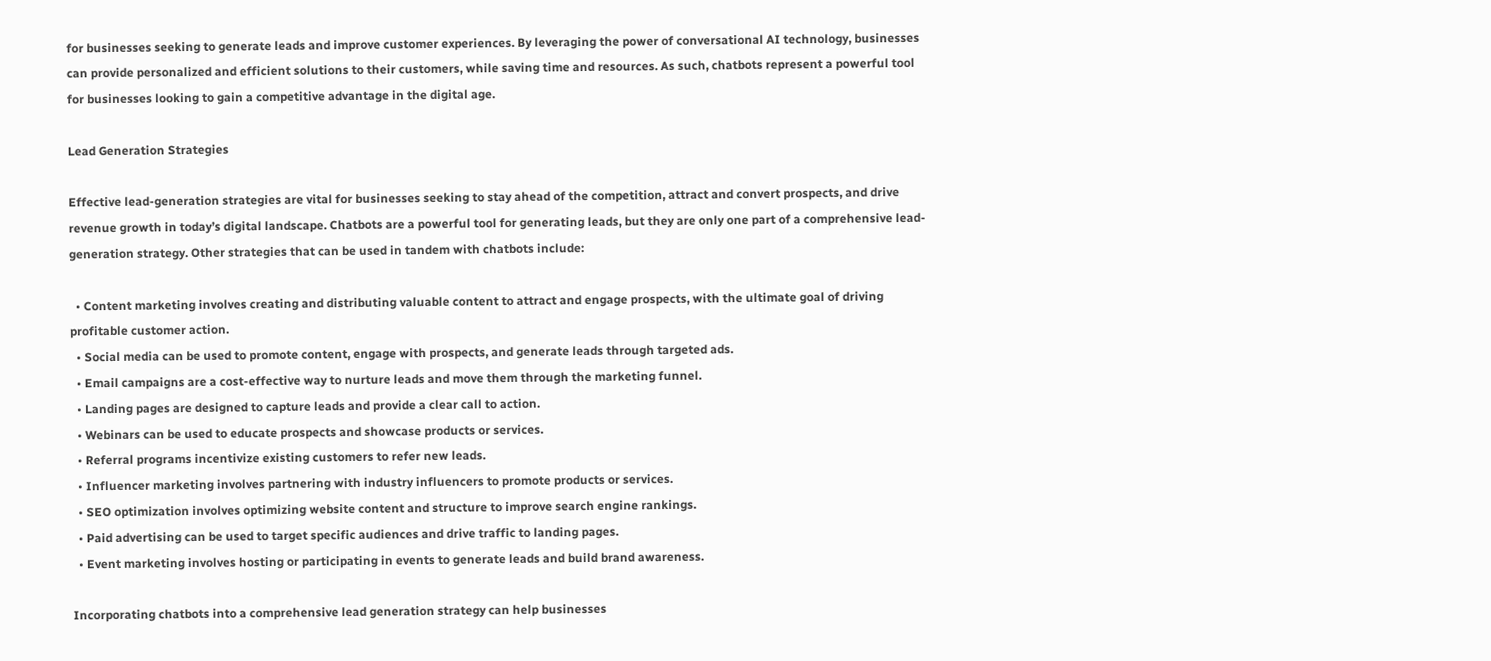for businesses seeking to generate leads and improve customer experiences. By leveraging the power of conversational AI technology, businesses can provide personalized and efficient solutions to their customers, while saving time and resources. As such, chatbots represent a powerful tool for businesses looking to gain a competitive advantage in the digital age.

Lead Generation Strategies

Effective lead-generation strategies are vital for businesses seeking to stay ahead of the competition, attract and convert prospects, and drive revenue growth in today’s digital landscape. Chatbots are a powerful tool for generating leads, but they are only one part of a comprehensive lead-generation strategy. Other strategies that can be used in tandem with chatbots include:

  • Content marketing involves creating and distributing valuable content to attract and engage prospects, with the ultimate goal of driving profitable customer action.
  • Social media can be used to promote content, engage with prospects, and generate leads through targeted ads.
  • Email campaigns are a cost-effective way to nurture leads and move them through the marketing funnel.
  • Landing pages are designed to capture leads and provide a clear call to action.
  • Webinars can be used to educate prospects and showcase products or services.
  • Referral programs incentivize existing customers to refer new leads.
  • Influencer marketing involves partnering with industry influencers to promote products or services.
  • SEO optimization involves optimizing website content and structure to improve search engine rankings.
  • Paid advertising can be used to target specific audiences and drive traffic to landing pages.
  • Event marketing involves hosting or participating in events to generate leads and build brand awareness.

Incorporating chatbots into a comprehensive lead generation strategy can help businesses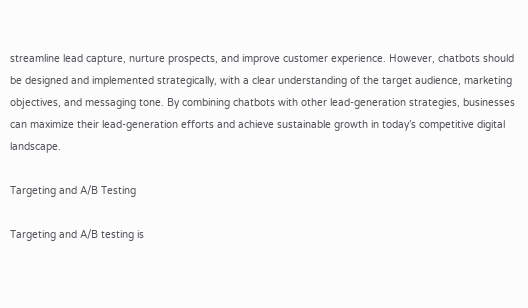streamline lead capture, nurture prospects, and improve customer experience. However, chatbots should be designed and implemented strategically, with a clear understanding of the target audience, marketing objectives, and messaging tone. By combining chatbots with other lead-generation strategies, businesses can maximize their lead-generation efforts and achieve sustainable growth in today’s competitive digital landscape.

Targeting and A/B Testing

Targeting and A/B testing is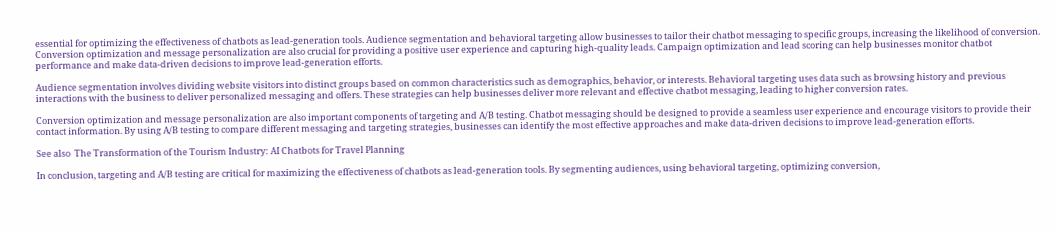essential for optimizing the effectiveness of chatbots as lead-generation tools. Audience segmentation and behavioral targeting allow businesses to tailor their chatbot messaging to specific groups, increasing the likelihood of conversion. Conversion optimization and message personalization are also crucial for providing a positive user experience and capturing high-quality leads. Campaign optimization and lead scoring can help businesses monitor chatbot performance and make data-driven decisions to improve lead-generation efforts.

Audience segmentation involves dividing website visitors into distinct groups based on common characteristics such as demographics, behavior, or interests. Behavioral targeting uses data such as browsing history and previous interactions with the business to deliver personalized messaging and offers. These strategies can help businesses deliver more relevant and effective chatbot messaging, leading to higher conversion rates.

Conversion optimization and message personalization are also important components of targeting and A/B testing. Chatbot messaging should be designed to provide a seamless user experience and encourage visitors to provide their contact information. By using A/B testing to compare different messaging and targeting strategies, businesses can identify the most effective approaches and make data-driven decisions to improve lead-generation efforts.

See also  The Transformation of the Tourism Industry: AI Chatbots for Travel Planning

In conclusion, targeting and A/B testing are critical for maximizing the effectiveness of chatbots as lead-generation tools. By segmenting audiences, using behavioral targeting, optimizing conversion,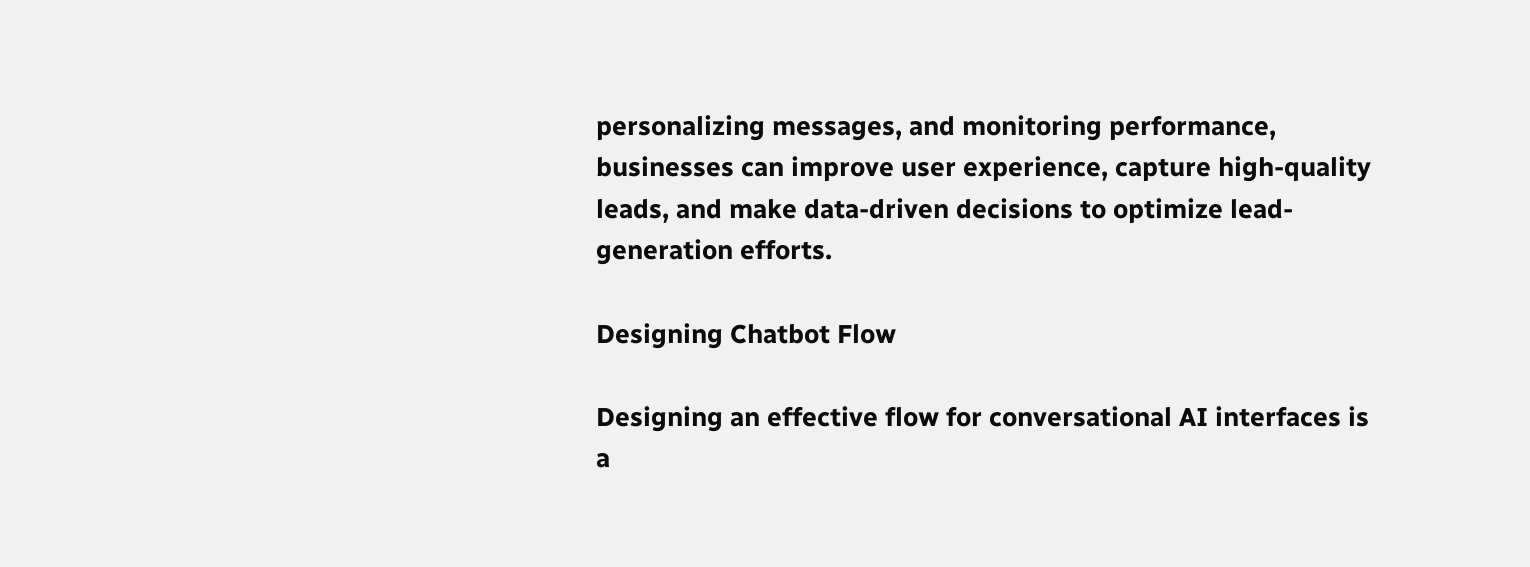personalizing messages, and monitoring performance, businesses can improve user experience, capture high-quality leads, and make data-driven decisions to optimize lead-generation efforts.

Designing Chatbot Flow

Designing an effective flow for conversational AI interfaces is a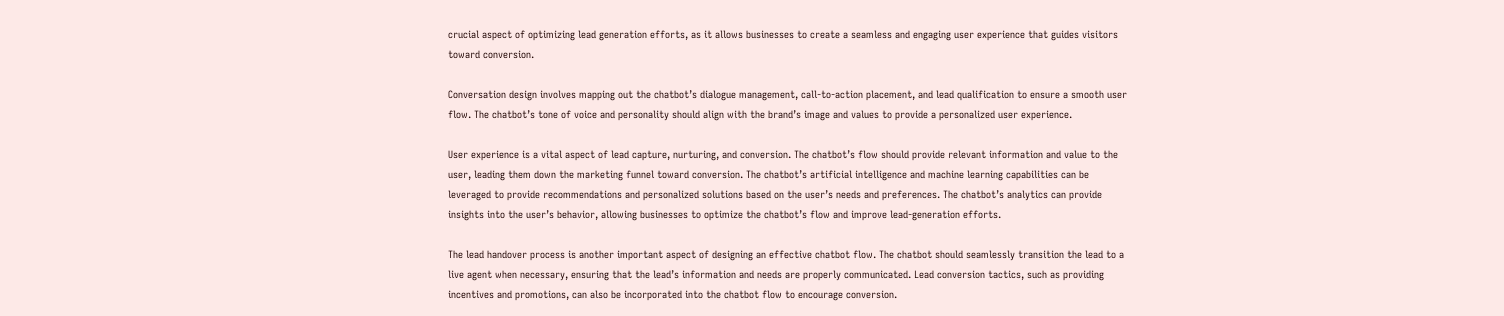crucial aspect of optimizing lead generation efforts, as it allows businesses to create a seamless and engaging user experience that guides visitors toward conversion.

Conversation design involves mapping out the chatbot’s dialogue management, call-to-action placement, and lead qualification to ensure a smooth user flow. The chatbot’s tone of voice and personality should align with the brand’s image and values to provide a personalized user experience.

User experience is a vital aspect of lead capture, nurturing, and conversion. The chatbot’s flow should provide relevant information and value to the user, leading them down the marketing funnel toward conversion. The chatbot’s artificial intelligence and machine learning capabilities can be leveraged to provide recommendations and personalized solutions based on the user’s needs and preferences. The chatbot’s analytics can provide insights into the user’s behavior, allowing businesses to optimize the chatbot’s flow and improve lead-generation efforts.

The lead handover process is another important aspect of designing an effective chatbot flow. The chatbot should seamlessly transition the lead to a live agent when necessary, ensuring that the lead’s information and needs are properly communicated. Lead conversion tactics, such as providing incentives and promotions, can also be incorporated into the chatbot flow to encourage conversion.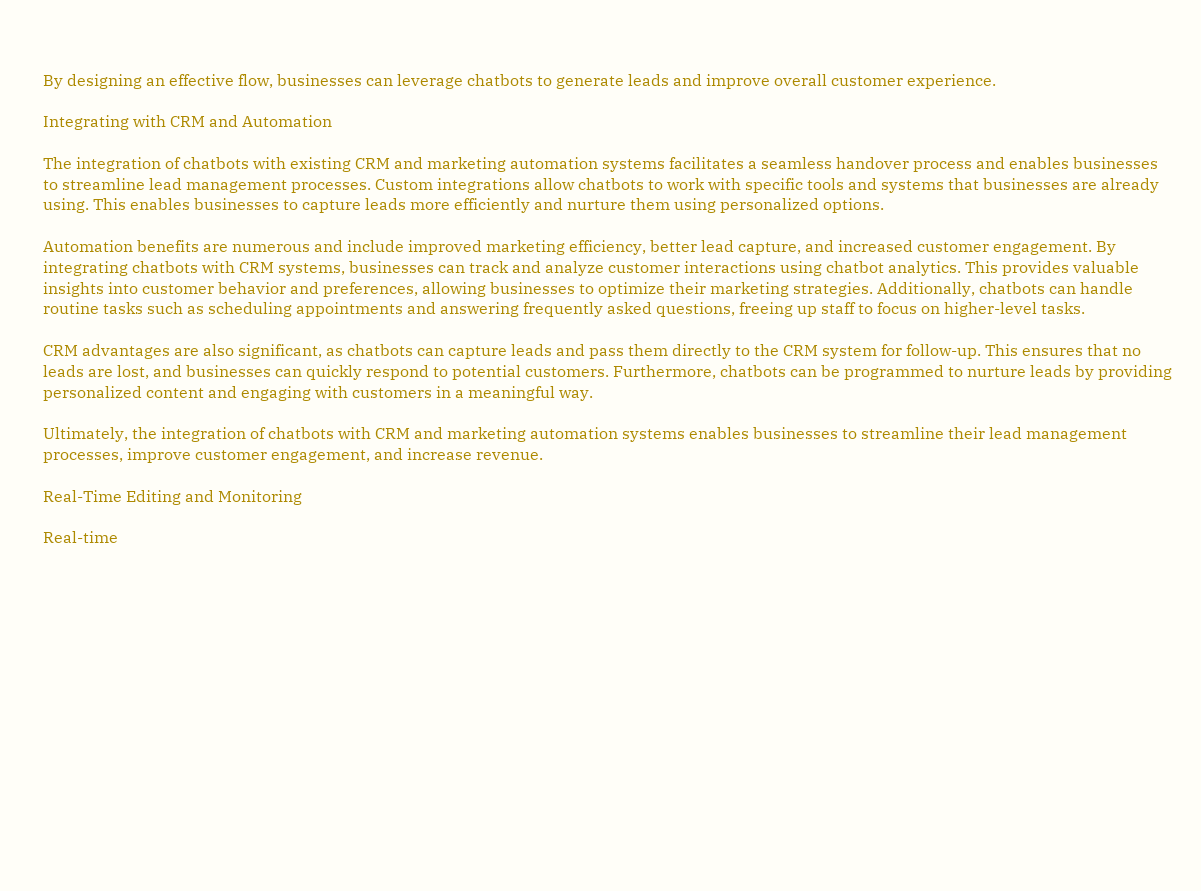By designing an effective flow, businesses can leverage chatbots to generate leads and improve overall customer experience.

Integrating with CRM and Automation

The integration of chatbots with existing CRM and marketing automation systems facilitates a seamless handover process and enables businesses to streamline lead management processes. Custom integrations allow chatbots to work with specific tools and systems that businesses are already using. This enables businesses to capture leads more efficiently and nurture them using personalized options.

Automation benefits are numerous and include improved marketing efficiency, better lead capture, and increased customer engagement. By integrating chatbots with CRM systems, businesses can track and analyze customer interactions using chatbot analytics. This provides valuable insights into customer behavior and preferences, allowing businesses to optimize their marketing strategies. Additionally, chatbots can handle routine tasks such as scheduling appointments and answering frequently asked questions, freeing up staff to focus on higher-level tasks.

CRM advantages are also significant, as chatbots can capture leads and pass them directly to the CRM system for follow-up. This ensures that no leads are lost, and businesses can quickly respond to potential customers. Furthermore, chatbots can be programmed to nurture leads by providing personalized content and engaging with customers in a meaningful way.

Ultimately, the integration of chatbots with CRM and marketing automation systems enables businesses to streamline their lead management processes, improve customer engagement, and increase revenue.

Real-Time Editing and Monitoring

Real-time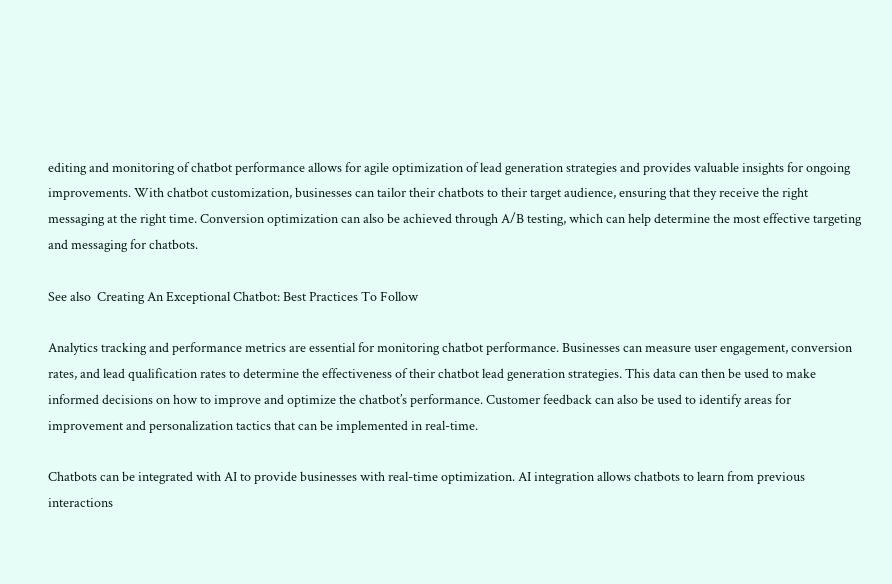editing and monitoring of chatbot performance allows for agile optimization of lead generation strategies and provides valuable insights for ongoing improvements. With chatbot customization, businesses can tailor their chatbots to their target audience, ensuring that they receive the right messaging at the right time. Conversion optimization can also be achieved through A/B testing, which can help determine the most effective targeting and messaging for chatbots.

See also  Creating An Exceptional Chatbot: Best Practices To Follow

Analytics tracking and performance metrics are essential for monitoring chatbot performance. Businesses can measure user engagement, conversion rates, and lead qualification rates to determine the effectiveness of their chatbot lead generation strategies. This data can then be used to make informed decisions on how to improve and optimize the chatbot’s performance. Customer feedback can also be used to identify areas for improvement and personalization tactics that can be implemented in real-time.

Chatbots can be integrated with AI to provide businesses with real-time optimization. AI integration allows chatbots to learn from previous interactions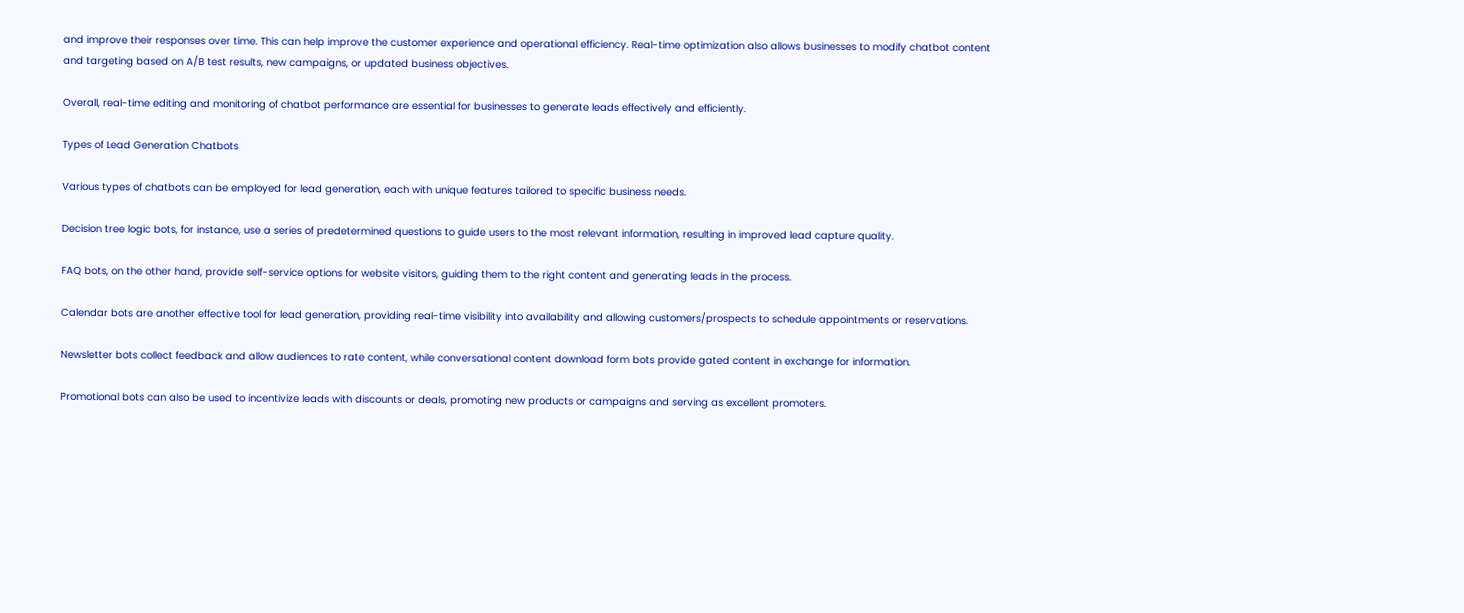and improve their responses over time. This can help improve the customer experience and operational efficiency. Real-time optimization also allows businesses to modify chatbot content and targeting based on A/B test results, new campaigns, or updated business objectives.

Overall, real-time editing and monitoring of chatbot performance are essential for businesses to generate leads effectively and efficiently.

Types of Lead Generation Chatbots

Various types of chatbots can be employed for lead generation, each with unique features tailored to specific business needs.

Decision tree logic bots, for instance, use a series of predetermined questions to guide users to the most relevant information, resulting in improved lead capture quality.

FAQ bots, on the other hand, provide self-service options for website visitors, guiding them to the right content and generating leads in the process.

Calendar bots are another effective tool for lead generation, providing real-time visibility into availability and allowing customers/prospects to schedule appointments or reservations.

Newsletter bots collect feedback and allow audiences to rate content, while conversational content download form bots provide gated content in exchange for information.

Promotional bots can also be used to incentivize leads with discounts or deals, promoting new products or campaigns and serving as excellent promoters.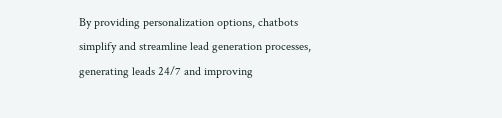By providing personalization options, chatbots simplify and streamline lead generation processes, generating leads 24/7 and improving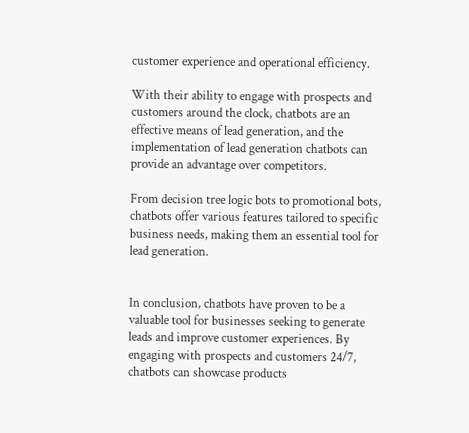customer experience and operational efficiency.

With their ability to engage with prospects and customers around the clock, chatbots are an effective means of lead generation, and the implementation of lead generation chatbots can provide an advantage over competitors.

From decision tree logic bots to promotional bots, chatbots offer various features tailored to specific business needs, making them an essential tool for lead generation.


In conclusion, chatbots have proven to be a valuable tool for businesses seeking to generate leads and improve customer experiences. By engaging with prospects and customers 24/7, chatbots can showcase products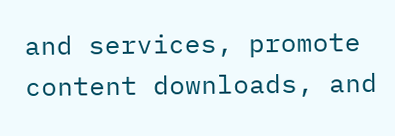and services, promote content downloads, and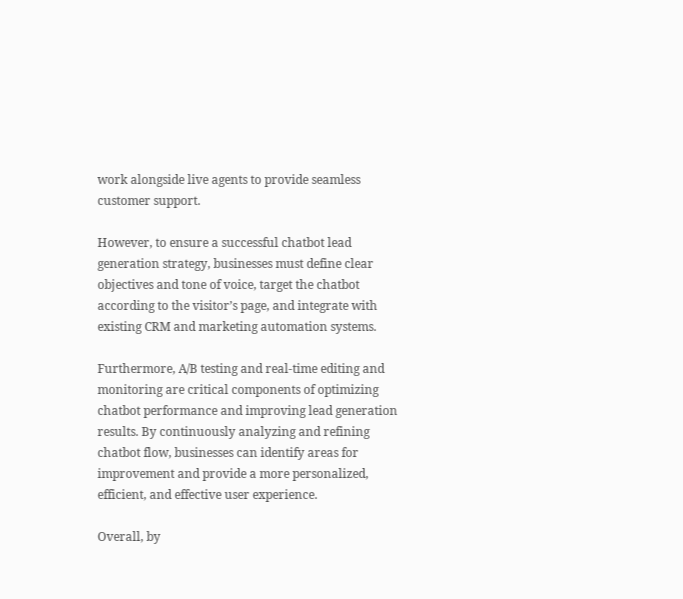work alongside live agents to provide seamless customer support.

However, to ensure a successful chatbot lead generation strategy, businesses must define clear objectives and tone of voice, target the chatbot according to the visitor’s page, and integrate with existing CRM and marketing automation systems.

Furthermore, A/B testing and real-time editing and monitoring are critical components of optimizing chatbot performance and improving lead generation results. By continuously analyzing and refining chatbot flow, businesses can identify areas for improvement and provide a more personalized, efficient, and effective user experience.

Overall, by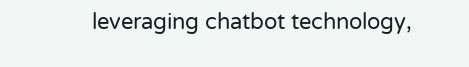leveraging chatbot technology,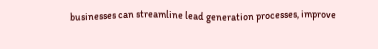businesses can streamline lead generation processes, improve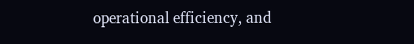operational efficiency, and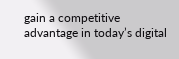gain a competitive advantage in today’s digital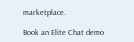marketplace.

Book an Elite Chat demo